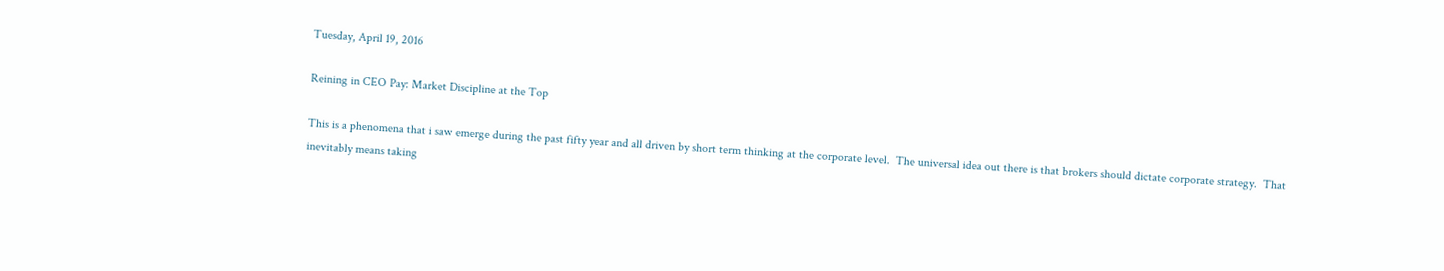Tuesday, April 19, 2016

Reining in CEO Pay: Market Discipline at the Top

This is a phenomena that i saw emerge during the past fifty year and all driven by short term thinking at the corporate level.  The universal idea out there is that brokers should dictate corporate strategy.  That inevitably means taking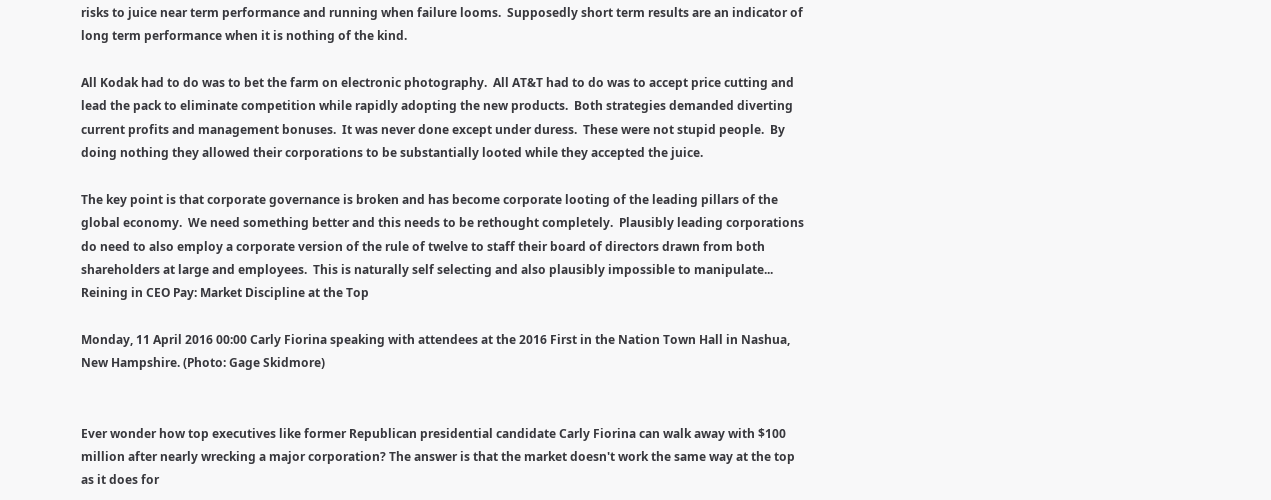risks to juice near term performance and running when failure looms.  Supposedly short term results are an indicator of long term performance when it is nothing of the kind.

All Kodak had to do was to bet the farm on electronic photography.  All AT&T had to do was to accept price cutting and lead the pack to eliminate competition while rapidly adopting the new products.  Both strategies demanded diverting current profits and management bonuses.  It was never done except under duress.  These were not stupid people.  By doing nothing they allowed their corporations to be substantially looted while they accepted the juice.

The key point is that corporate governance is broken and has become corporate looting of the leading pillars of the global economy.  We need something better and this needs to be rethought completely.  Plausibly leading corporations do need to also employ a corporate version of the rule of twelve to staff their board of directors drawn from both shareholders at large and employees.  This is naturally self selecting and also plausibly impossible to manipulate...
Reining in CEO Pay: Market Discipline at the Top

Monday, 11 April 2016 00:00 Carly Fiorina speaking with attendees at the 2016 First in the Nation Town Hall in Nashua, New Hampshire. (Photo: Gage Skidmore)


Ever wonder how top executives like former Republican presidential candidate Carly Fiorina can walk away with $100 million after nearly wrecking a major corporation? The answer is that the market doesn't work the same way at the top as it does for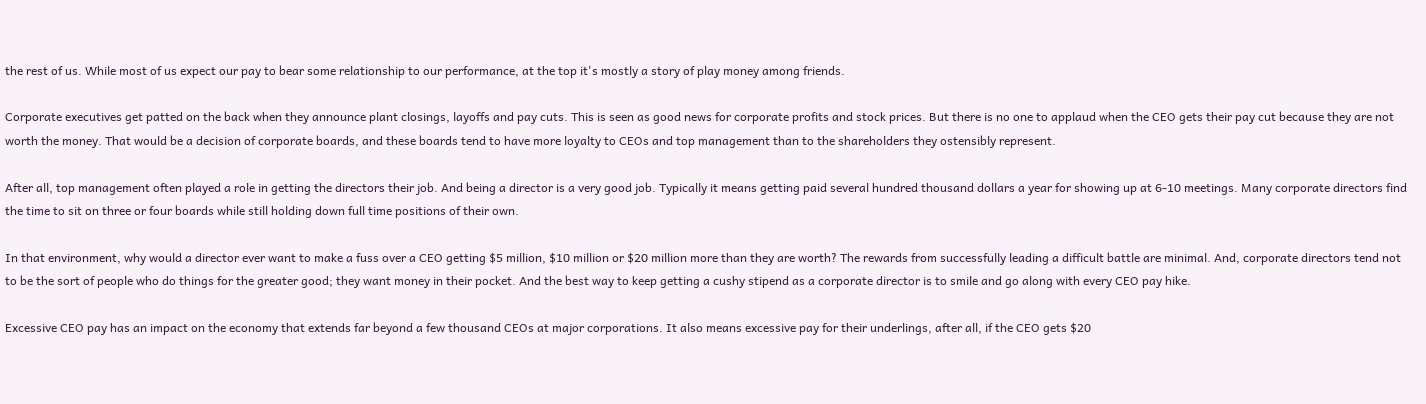the rest of us. While most of us expect our pay to bear some relationship to our performance, at the top it's mostly a story of play money among friends.

Corporate executives get patted on the back when they announce plant closings, layoffs and pay cuts. This is seen as good news for corporate profits and stock prices. But there is no one to applaud when the CEO gets their pay cut because they are not worth the money. That would be a decision of corporate boards, and these boards tend to have more loyalty to CEOs and top management than to the shareholders they ostensibly represent.

After all, top management often played a role in getting the directors their job. And being a director is a very good job. Typically it means getting paid several hundred thousand dollars a year for showing up at 6-10 meetings. Many corporate directors find the time to sit on three or four boards while still holding down full time positions of their own.

In that environment, why would a director ever want to make a fuss over a CEO getting $5 million, $10 million or $20 million more than they are worth? The rewards from successfully leading a difficult battle are minimal. And, corporate directors tend not to be the sort of people who do things for the greater good; they want money in their pocket. And the best way to keep getting a cushy stipend as a corporate director is to smile and go along with every CEO pay hike.

Excessive CEO pay has an impact on the economy that extends far beyond a few thousand CEOs at major corporations. It also means excessive pay for their underlings, after all, if the CEO gets $20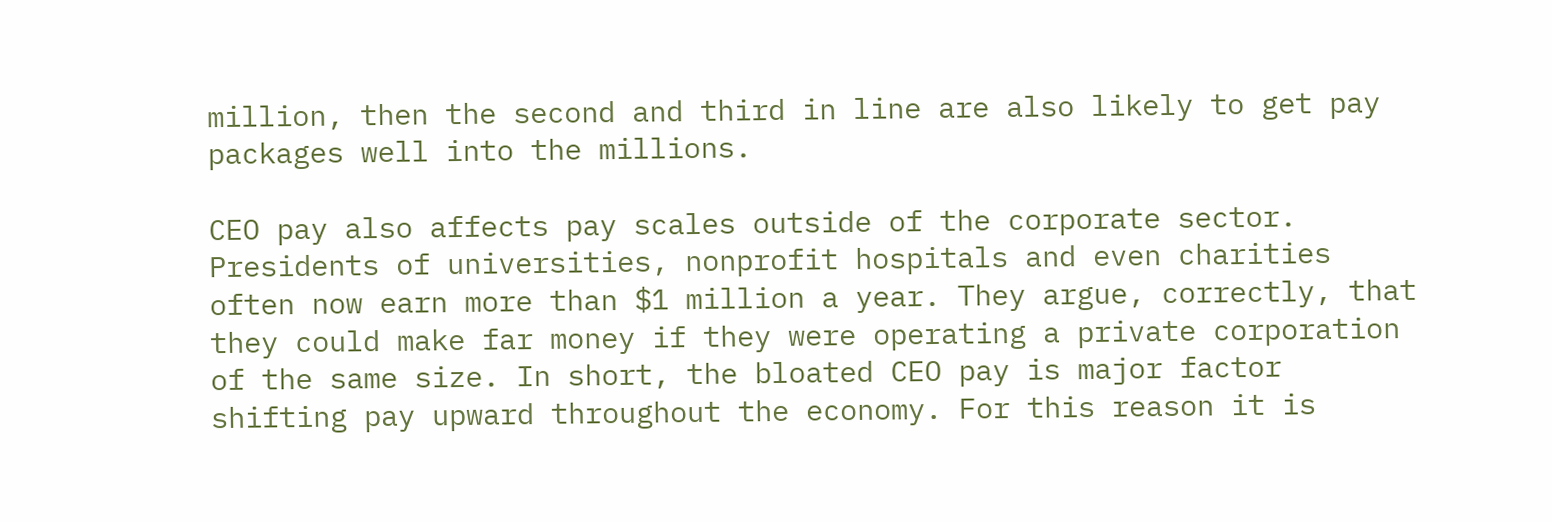million, then the second and third in line are also likely to get pay packages well into the millions.

CEO pay also affects pay scales outside of the corporate sector. Presidents of universities, nonprofit hospitals and even charities often now earn more than $1 million a year. They argue, correctly, that they could make far money if they were operating a private corporation of the same size. In short, the bloated CEO pay is major factor shifting pay upward throughout the economy. For this reason it is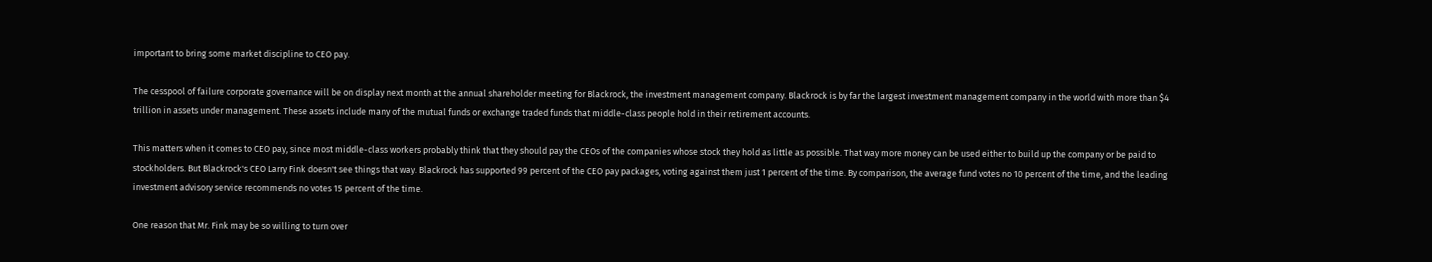important to bring some market discipline to CEO pay.

The cesspool of failure corporate governance will be on display next month at the annual shareholder meeting for Blackrock, the investment management company. Blackrock is by far the largest investment management company in the world with more than $4 trillion in assets under management. These assets include many of the mutual funds or exchange traded funds that middle-class people hold in their retirement accounts.

This matters when it comes to CEO pay, since most middle-class workers probably think that they should pay the CEOs of the companies whose stock they hold as little as possible. That way more money can be used either to build up the company or be paid to stockholders. But Blackrock's CEO Larry Fink doesn't see things that way. Blackrock has supported 99 percent of the CEO pay packages, voting against them just 1 percent of the time. By comparison, the average fund votes no 10 percent of the time, and the leading investment advisory service recommends no votes 15 percent of the time.

One reason that Mr. Fink may be so willing to turn over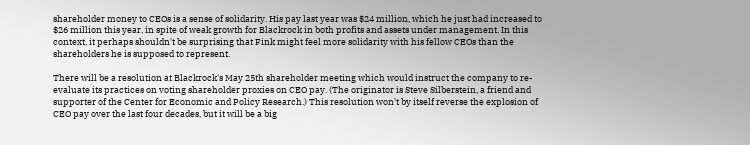shareholder money to CEOs is a sense of solidarity. His pay last year was $24 million, which he just had increased to $26 million this year, in spite of weak growth for Blackrock in both profits and assets under management. In this context, it perhaps shouldn't be surprising that Fink might feel more solidarity with his fellow CEOs than the shareholders he is supposed to represent.

There will be a resolution at Blackrock's May 25th shareholder meeting which would instruct the company to re-evaluate its practices on voting shareholder proxies on CEO pay. (The originator is Steve Silberstein, a friend and supporter of the Center for Economic and Policy Research.) This resolution won't by itself reverse the explosion of CEO pay over the last four decades, but it will be a big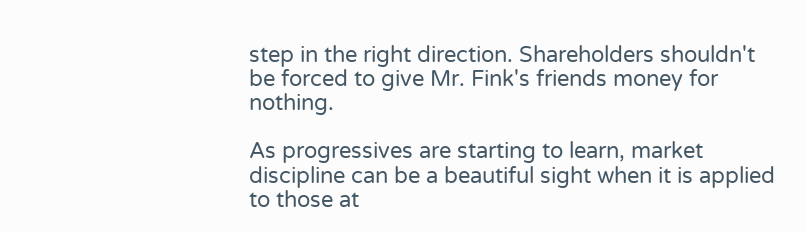step in the right direction. Shareholders shouldn't be forced to give Mr. Fink's friends money for nothing.

As progressives are starting to learn, market discipline can be a beautiful sight when it is applied to those at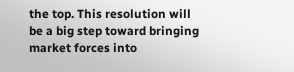the top. This resolution will be a big step toward bringing market forces into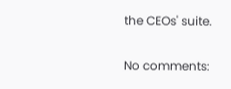the CEOs' suite.

No comments: